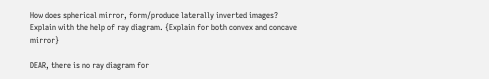How does spherical mirror, form/produce laterally inverted images? Explain with the help of ray diagram. {Explain for both convex and concave mirror}

DEAR, there is no ray diagram for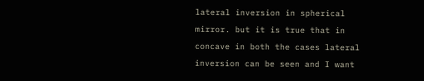lateral inversion in spherical mirror. but it is true that in  concave in both the cases lateral inversion can be seen and I want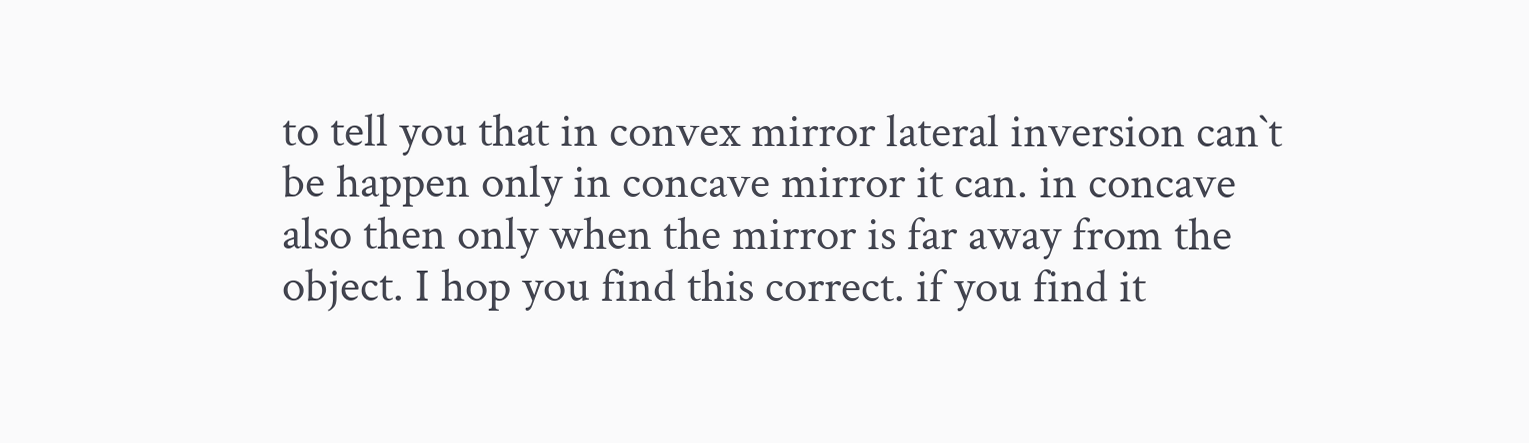to tell you that in convex mirror lateral inversion can`t be happen only in concave mirror it can. in concave also then only when the mirror is far away from the object. I hop you find this correct. if you find it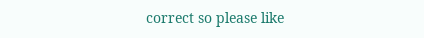correct so please like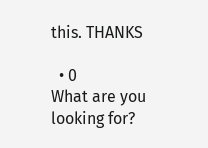this. THANKS

  • 0
What are you looking for?